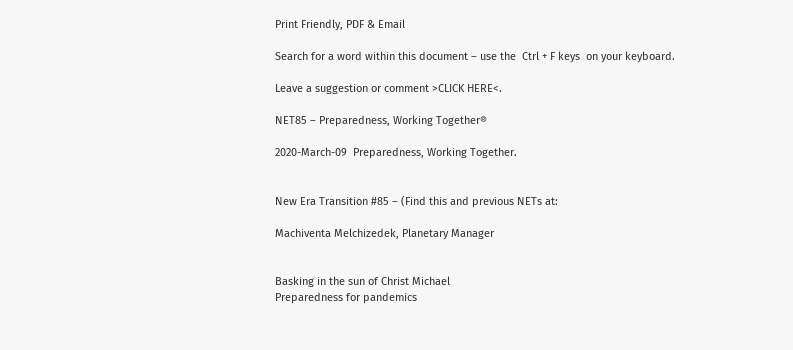Print Friendly, PDF & Email

Search for a word within this document – use the  Ctrl + F keys  on your keyboard.

Leave a suggestion or comment >CLICK HERE<.

NET85 – Preparedness, Working Together®

2020-March-09  Preparedness, Working Together.


New Era Transition #85 – (Find this and previous NETs at:

Machiventa Melchizedek, Planetary Manager


Basking in the sun of Christ Michael
Preparedness for pandemics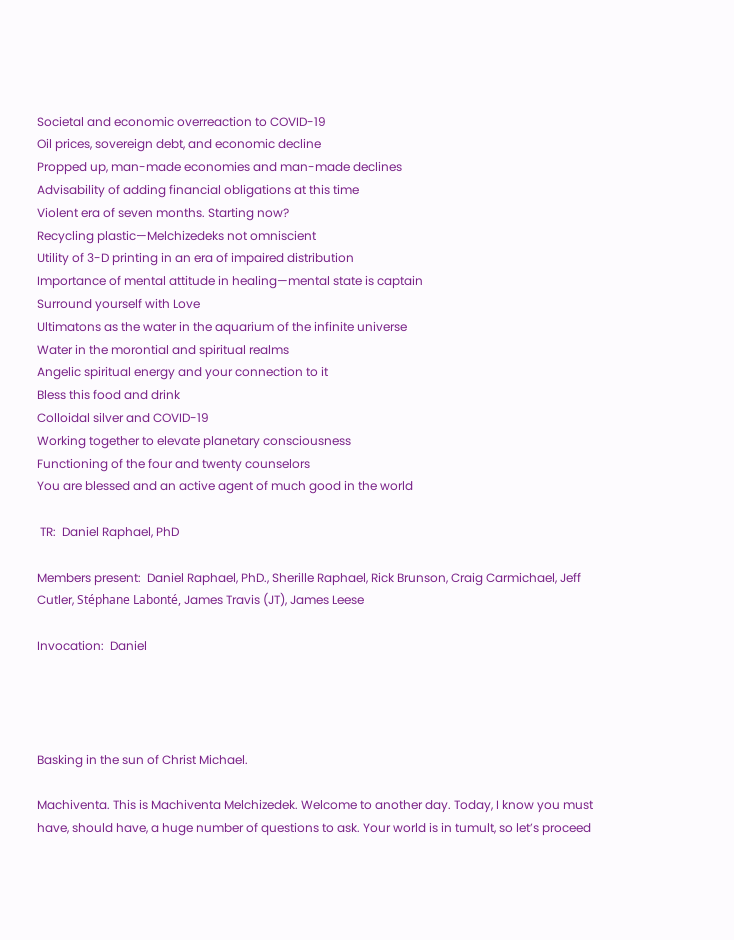Societal and economic overreaction to COVID-19
Oil prices, sovereign debt, and economic decline
Propped up, man-made economies and man-made declines
Advisability of adding financial obligations at this time
Violent era of seven months. Starting now?
Recycling plastic—Melchizedeks not omniscient
Utility of 3-D printing in an era of impaired distribution
Importance of mental attitude in healing—mental state is captain
Surround yourself with Love
Ultimatons as the water in the aquarium of the infinite universe
Water in the morontial and spiritual realms
Angelic spiritual energy and your connection to it
Bless this food and drink
Colloidal silver and COVID-19
Working together to elevate planetary consciousness
Functioning of the four and twenty counselors
You are blessed and an active agent of much good in the world

 TR:  Daniel Raphael, PhD

Members present:  Daniel Raphael, PhD., Sherille Raphael, Rick Brunson, Craig Carmichael, Jeff Cutler, Stéphane Labonté, James Travis (JT), James Leese

Invocation:  Daniel




Basking in the sun of Christ Michael.

Machiventa. This is Machiventa Melchizedek. Welcome to another day. Today, I know you must have, should have, a huge number of questions to ask. Your world is in tumult, so let’s proceed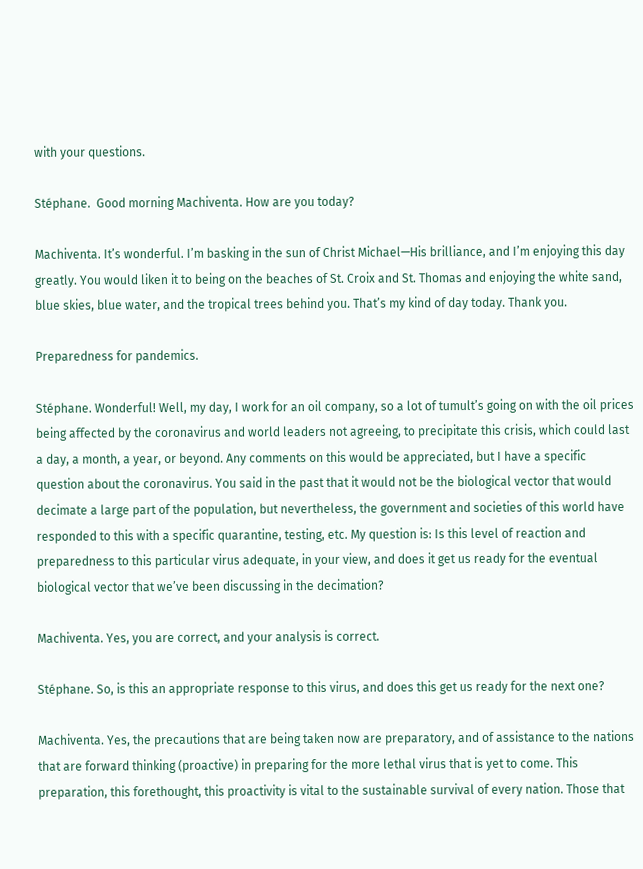with your questions.

Stéphane.  Good morning Machiventa. How are you today?

Machiventa. It’s wonderful. I’m basking in the sun of Christ Michael—His brilliance, and I’m enjoying this day greatly. You would liken it to being on the beaches of St. Croix and St. Thomas and enjoying the white sand, blue skies, blue water, and the tropical trees behind you. That’s my kind of day today. Thank you.

Preparedness for pandemics.

Stéphane. Wonderful! Well, my day, I work for an oil company, so a lot of tumult’s going on with the oil prices being affected by the coronavirus and world leaders not agreeing, to precipitate this crisis, which could last a day, a month, a year, or beyond. Any comments on this would be appreciated, but I have a specific question about the coronavirus. You said in the past that it would not be the biological vector that would decimate a large part of the population, but nevertheless, the government and societies of this world have responded to this with a specific quarantine, testing, etc. My question is: Is this level of reaction and preparedness to this particular virus adequate, in your view, and does it get us ready for the eventual biological vector that we’ve been discussing in the decimation?

Machiventa. Yes, you are correct, and your analysis is correct.

Stéphane. So, is this an appropriate response to this virus, and does this get us ready for the next one?

Machiventa. Yes, the precautions that are being taken now are preparatory, and of assistance to the nations that are forward thinking (proactive) in preparing for the more lethal virus that is yet to come. This preparation, this forethought, this proactivity is vital to the sustainable survival of every nation. Those that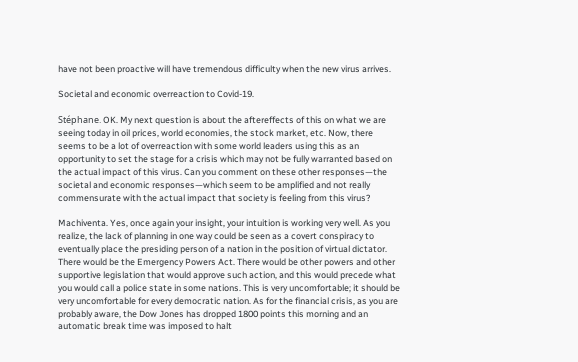have not been proactive will have tremendous difficulty when the new virus arrives.

Societal and economic overreaction to Covid-19.

Stéphane. OK. My next question is about the aftereffects of this on what we are seeing today in oil prices, world economies, the stock market, etc. Now, there seems to be a lot of overreaction with some world leaders using this as an opportunity to set the stage for a crisis which may not be fully warranted based on the actual impact of this virus. Can you comment on these other responses—the societal and economic responses—which seem to be amplified and not really commensurate with the actual impact that society is feeling from this virus?

Machiventa. Yes, once again your insight, your intuition is working very well. As you realize, the lack of planning in one way could be seen as a covert conspiracy to eventually place the presiding person of a nation in the position of virtual dictator. There would be the Emergency Powers Act. There would be other powers and other supportive legislation that would approve such action, and this would precede what you would call a police state in some nations. This is very uncomfortable; it should be very uncomfortable for every democratic nation. As for the financial crisis, as you are probably aware, the Dow Jones has dropped 1800 points this morning and an automatic break time was imposed to halt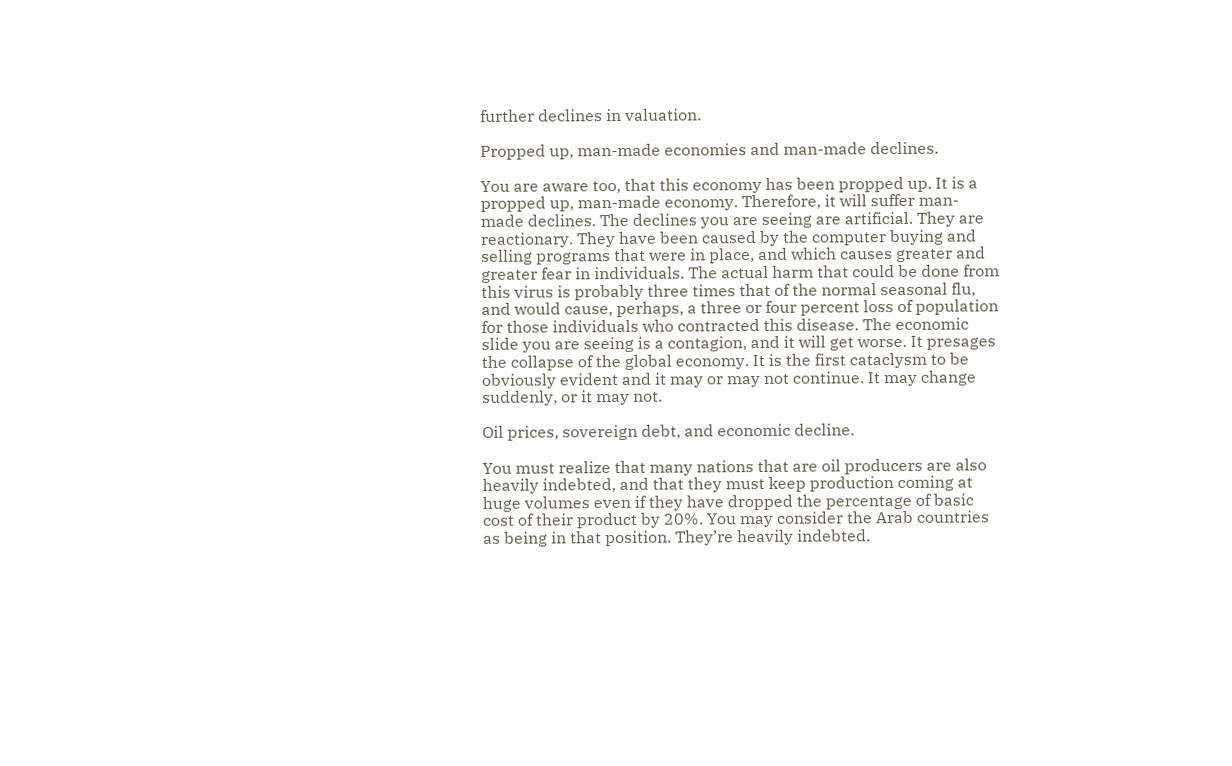further declines in valuation.

Propped up, man-made economies and man-made declines.

You are aware too, that this economy has been propped up. It is a propped up, man-made economy. Therefore, it will suffer man-made declines. The declines you are seeing are artificial. They are reactionary. They have been caused by the computer buying and selling programs that were in place, and which causes greater and greater fear in individuals. The actual harm that could be done from this virus is probably three times that of the normal seasonal flu, and would cause, perhaps, a three or four percent loss of population for those individuals who contracted this disease. The economic slide you are seeing is a contagion, and it will get worse. It presages the collapse of the global economy. It is the first cataclysm to be obviously evident and it may or may not continue. It may change suddenly, or it may not.

Oil prices, sovereign debt, and economic decline.

You must realize that many nations that are oil producers are also heavily indebted, and that they must keep production coming at huge volumes even if they have dropped the percentage of basic cost of their product by 20%. You may consider the Arab countries as being in that position. They’re heavily indebted.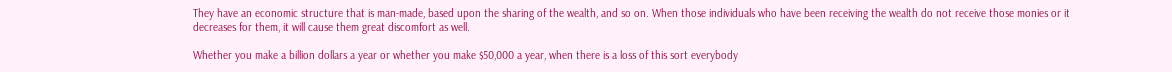They have an economic structure that is man-made, based upon the sharing of the wealth, and so on. When those individuals who have been receiving the wealth do not receive those monies or it decreases for them, it will cause them great discomfort as well.

Whether you make a billion dollars a year or whether you make $50,000 a year, when there is a loss of this sort everybody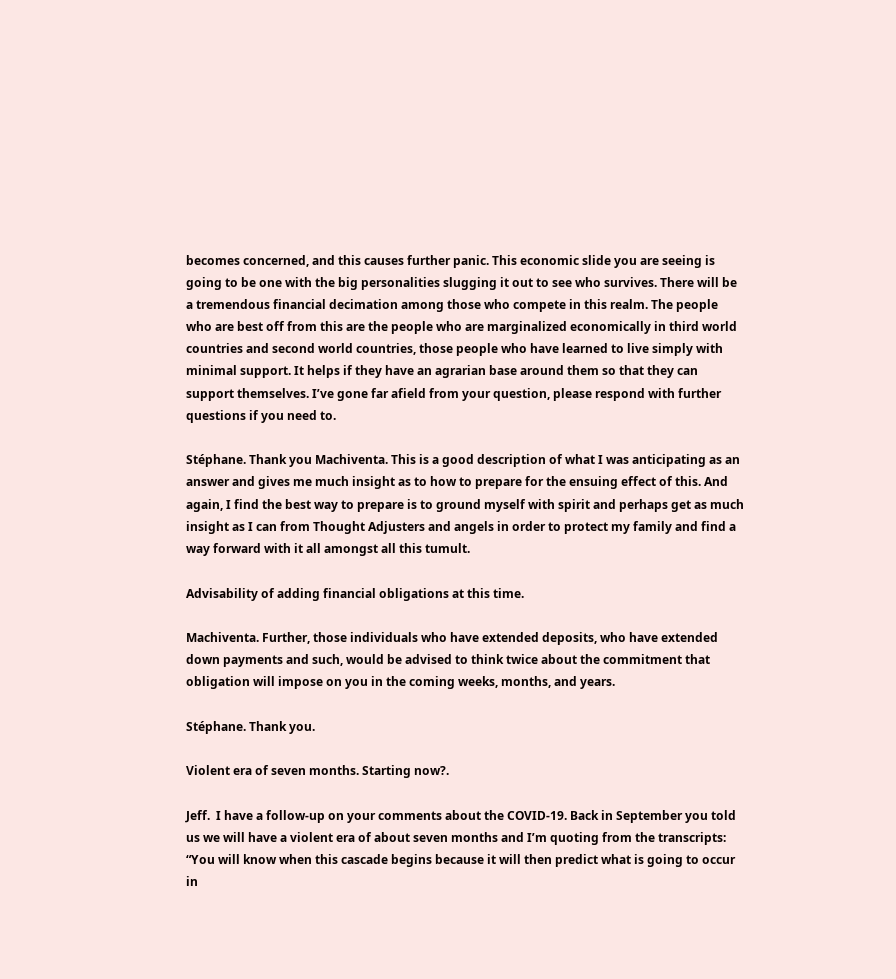becomes concerned, and this causes further panic. This economic slide you are seeing is going to be one with the big personalities slugging it out to see who survives. There will be a tremendous financial decimation among those who compete in this realm. The people who are best off from this are the people who are marginalized economically in third world countries and second world countries, those people who have learned to live simply with minimal support. It helps if they have an agrarian base around them so that they can support themselves. I’ve gone far afield from your question, please respond with further questions if you need to.

Stéphane. Thank you Machiventa. This is a good description of what I was anticipating as an answer and gives me much insight as to how to prepare for the ensuing effect of this. And again, I find the best way to prepare is to ground myself with spirit and perhaps get as much insight as I can from Thought Adjusters and angels in order to protect my family and find a way forward with it all amongst all this tumult.

Advisability of adding financial obligations at this time.

Machiventa. Further, those individuals who have extended deposits, who have extended down payments and such, would be advised to think twice about the commitment that obligation will impose on you in the coming weeks, months, and years.

Stéphane. Thank you.

Violent era of seven months. Starting now?.

Jeff.  I have a follow-up on your comments about the COVID-19. Back in September you told us we will have a violent era of about seven months and I’m quoting from the transcripts: “You will know when this cascade begins because it will then predict what is going to occur in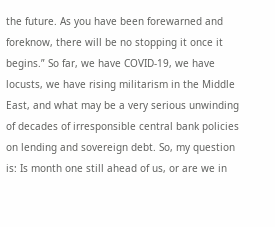the future. As you have been forewarned and foreknow, there will be no stopping it once it begins.” So far, we have COVID-19, we have locusts, we have rising militarism in the Middle East, and what may be a very serious unwinding of decades of irresponsible central bank policies on lending and sovereign debt. So, my question is: Is month one still ahead of us, or are we in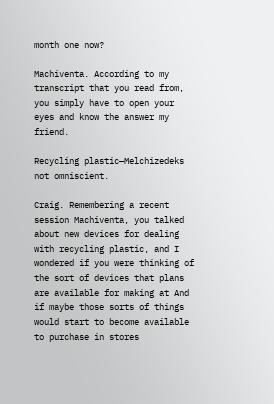month one now?

Machiventa. According to my transcript that you read from, you simply have to open your eyes and know the answer my friend.

Recycling plastic—Melchizedeks not omniscient.

Craig. Remembering a recent session Machiventa, you talked about new devices for dealing with recycling plastic, and I wondered if you were thinking of the sort of devices that plans are available for making at And if maybe those sorts of things would start to become available to purchase in stores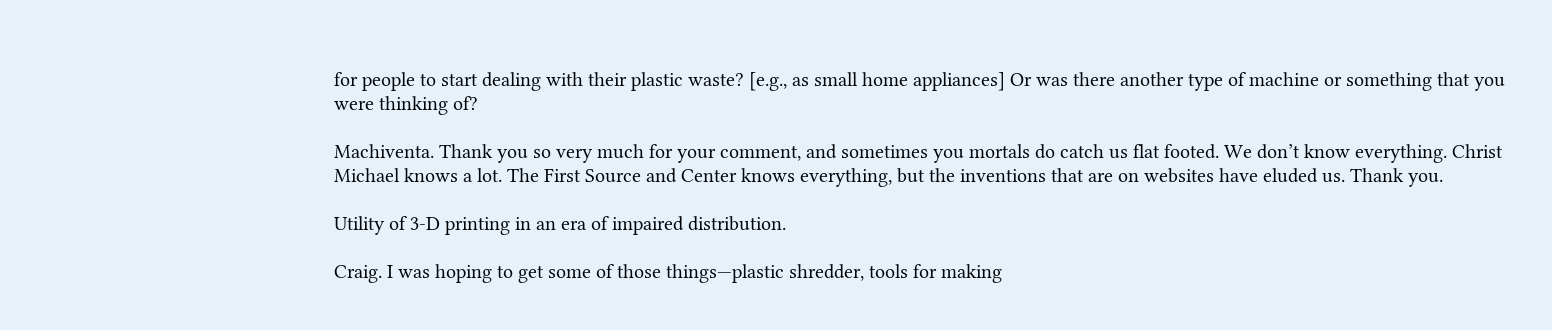for people to start dealing with their plastic waste? [e.g., as small home appliances] Or was there another type of machine or something that you were thinking of?

Machiventa. Thank you so very much for your comment, and sometimes you mortals do catch us flat footed. We don’t know everything. Christ Michael knows a lot. The First Source and Center knows everything, but the inventions that are on websites have eluded us. Thank you.

Utility of 3-D printing in an era of impaired distribution.

Craig. I was hoping to get some of those things—plastic shredder, tools for making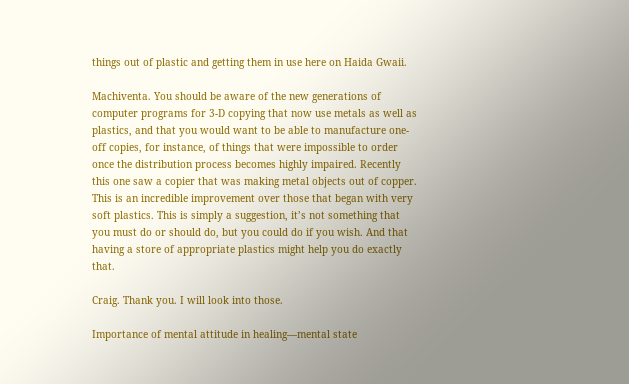things out of plastic and getting them in use here on Haida Gwaii.

Machiventa. You should be aware of the new generations of computer programs for 3-D copying that now use metals as well as plastics, and that you would want to be able to manufacture one-off copies, for instance, of things that were impossible to order once the distribution process becomes highly impaired. Recently this one saw a copier that was making metal objects out of copper. This is an incredible improvement over those that began with very soft plastics. This is simply a suggestion, it’s not something that you must do or should do, but you could do if you wish. And that having a store of appropriate plastics might help you do exactly that.

Craig. Thank you. I will look into those.

Importance of mental attitude in healing—mental state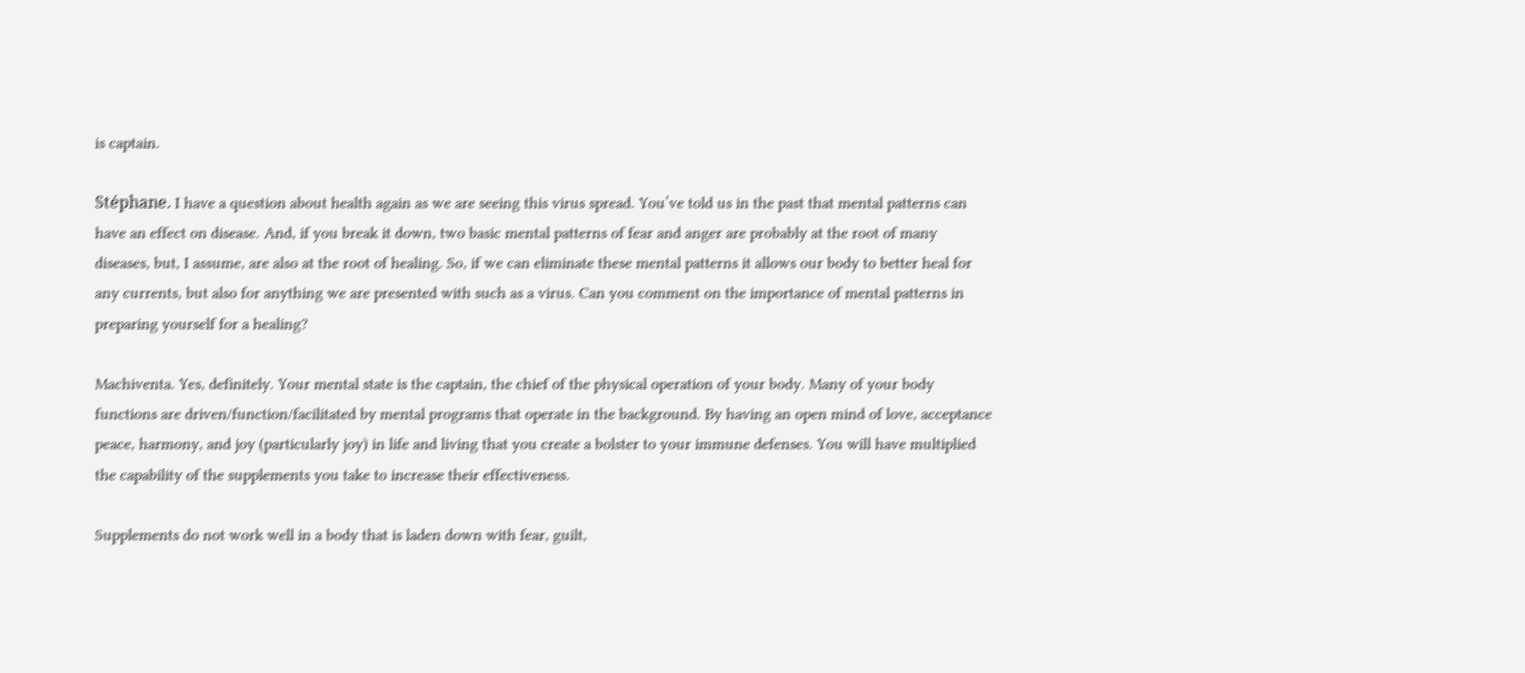is captain.

Stéphane. I have a question about health again as we are seeing this virus spread. You’ve told us in the past that mental patterns can have an effect on disease. And, if you break it down, two basic mental patterns of fear and anger are probably at the root of many diseases, but, I assume, are also at the root of healing. So, if we can eliminate these mental patterns it allows our body to better heal for any currents, but also for anything we are presented with such as a virus. Can you comment on the importance of mental patterns in preparing yourself for a healing?

Machiventa. Yes, definitely. Your mental state is the captain, the chief of the physical operation of your body. Many of your body functions are driven/function/facilitated by mental programs that operate in the background. By having an open mind of love, acceptance peace, harmony, and joy (particularly joy) in life and living that you create a bolster to your immune defenses. You will have multiplied the capability of the supplements you take to increase their effectiveness.

Supplements do not work well in a body that is laden down with fear, guilt,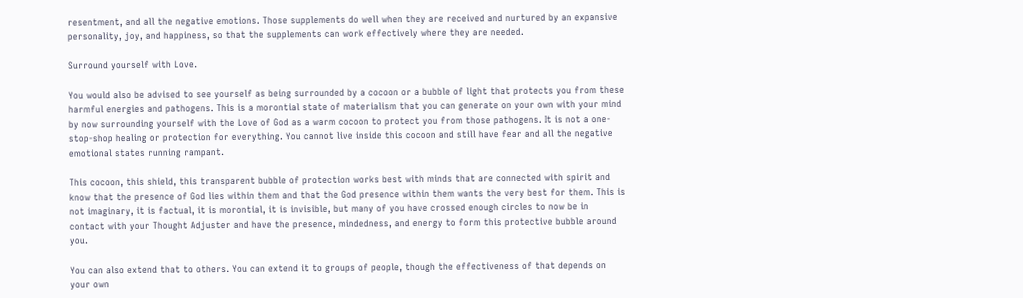resentment, and all the negative emotions. Those supplements do well when they are received and nurtured by an expansive personality, joy, and happiness, so that the supplements can work effectively where they are needed.

Surround yourself with Love.

You would also be advised to see yourself as being surrounded by a cocoon or a bubble of light that protects you from these harmful energies and pathogens. This is a morontial state of materialism that you can generate on your own with your mind by now surrounding yourself with the Love of God as a warm cocoon to protect you from those pathogens. It is not a one-stop-shop healing or protection for everything. You cannot live inside this cocoon and still have fear and all the negative emotional states running rampant.

This cocoon, this shield, this transparent bubble of protection works best with minds that are connected with spirit and know that the presence of God lies within them and that the God presence within them wants the very best for them. This is not imaginary, it is factual, it is morontial, it is invisible, but many of you have crossed enough circles to now be in contact with your Thought Adjuster and have the presence, mindedness, and energy to form this protective bubble around you.

You can also extend that to others. You can extend it to groups of people, though the effectiveness of that depends on your own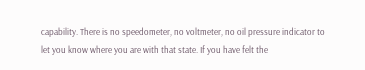capability. There is no speedometer, no voltmeter, no oil pressure indicator to let you know where you are with that state. If you have felt the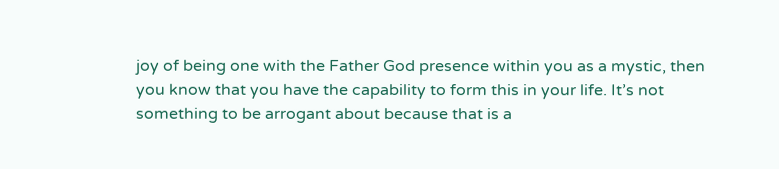joy of being one with the Father God presence within you as a mystic, then you know that you have the capability to form this in your life. It’s not something to be arrogant about because that is a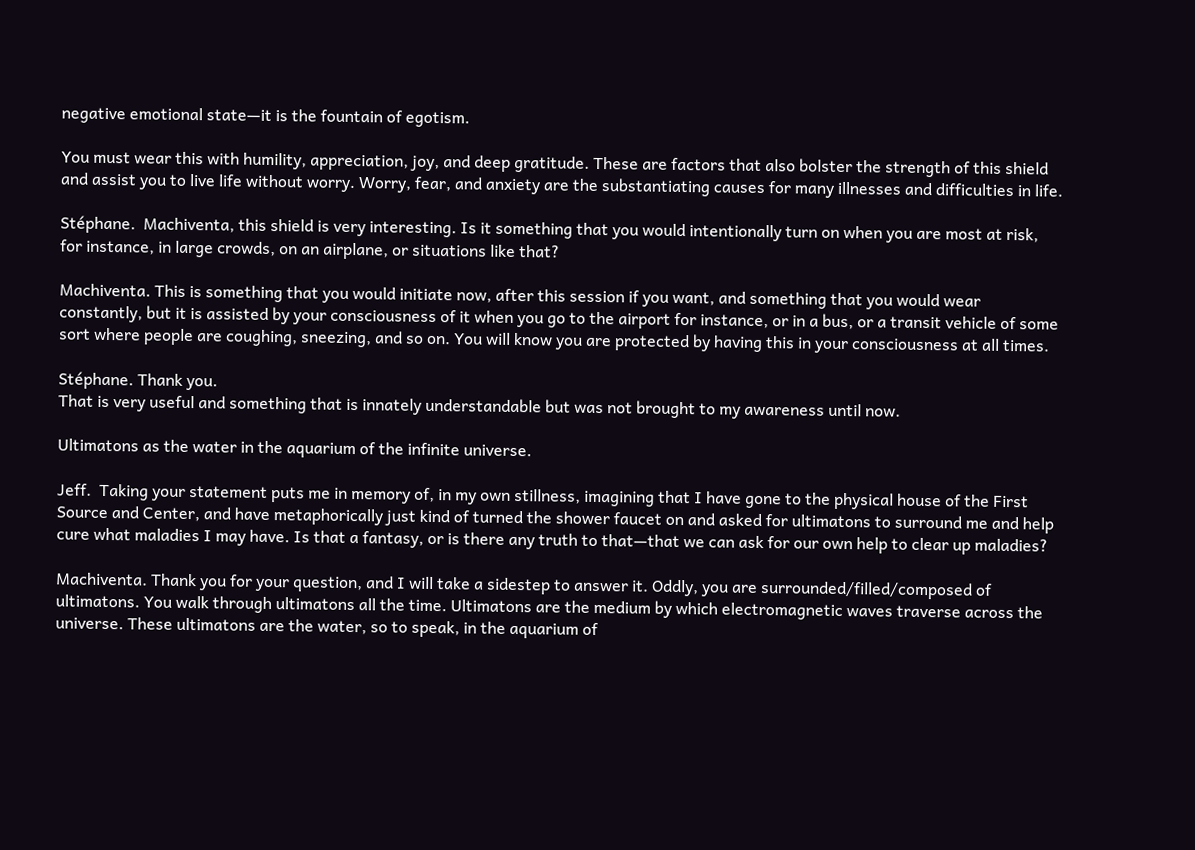negative emotional state—it is the fountain of egotism.

You must wear this with humility, appreciation, joy, and deep gratitude. These are factors that also bolster the strength of this shield and assist you to live life without worry. Worry, fear, and anxiety are the substantiating causes for many illnesses and difficulties in life.

Stéphane.  Machiventa, this shield is very interesting. Is it something that you would intentionally turn on when you are most at risk, for instance, in large crowds, on an airplane, or situations like that?

Machiventa. This is something that you would initiate now, after this session if you want, and something that you would wear constantly, but it is assisted by your consciousness of it when you go to the airport for instance, or in a bus, or a transit vehicle of some sort where people are coughing, sneezing, and so on. You will know you are protected by having this in your consciousness at all times.

Stéphane. Thank you.
That is very useful and something that is innately understandable but was not brought to my awareness until now.

Ultimatons as the water in the aquarium of the infinite universe.

Jeff.  Taking your statement puts me in memory of, in my own stillness, imagining that I have gone to the physical house of the First Source and Center, and have metaphorically just kind of turned the shower faucet on and asked for ultimatons to surround me and help cure what maladies I may have. Is that a fantasy, or is there any truth to that—that we can ask for our own help to clear up maladies?

Machiventa. Thank you for your question, and I will take a sidestep to answer it. Oddly, you are surrounded/filled/composed of ultimatons. You walk through ultimatons all the time. Ultimatons are the medium by which electromagnetic waves traverse across the universe. These ultimatons are the water, so to speak, in the aquarium of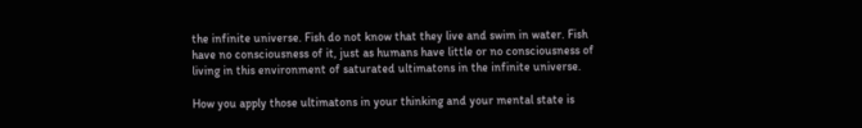the infinite universe. Fish do not know that they live and swim in water. Fish have no consciousness of it, just as humans have little or no consciousness of living in this environment of saturated ultimatons in the infinite universe.

How you apply those ultimatons in your thinking and your mental state is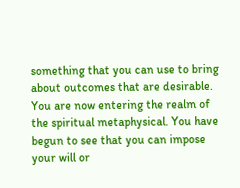something that you can use to bring about outcomes that are desirable. You are now entering the realm of the spiritual metaphysical. You have begun to see that you can impose your will or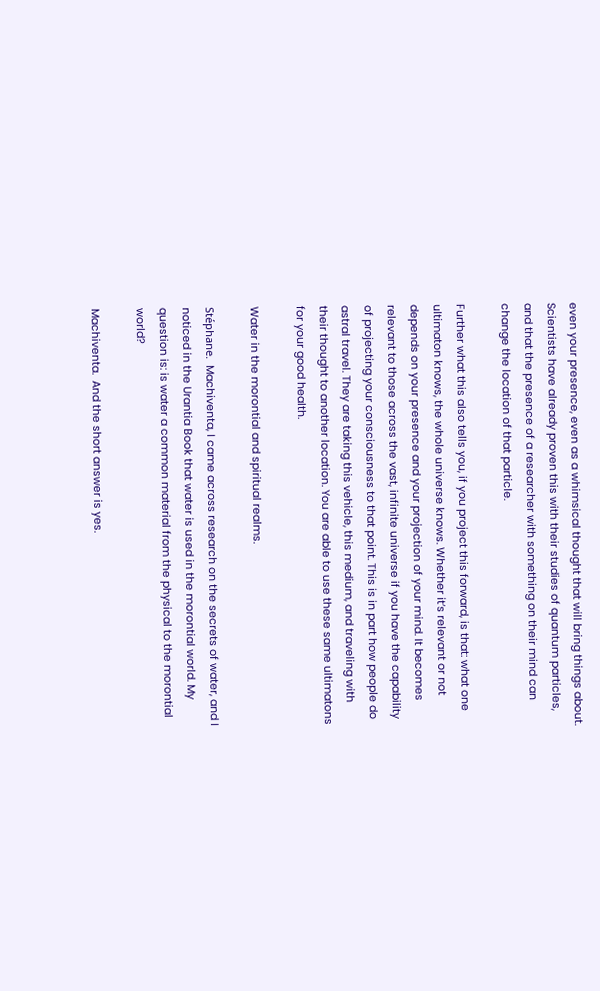even your presence, even as a whimsical thought that will bring things about. Scientists have already proven this with their studies of quantum particles, and that the presence of a researcher with something on their mind can change the location of that particle.

Further what this also tells you, if you project this forward, is that: what one ultimaton knows, the whole universe knows. Whether it’s relevant or not depends on your presence and your projection of your mind. It becomes relevant to those across the vast, infinite universe if you have the capability of projecting your consciousness to that point. This is in part how people do astral travel. They are taking this vehicle, this medium, and traveling with their thought to another location. You are able to use these same ultimatons for your good health.

Water in the morontial and spiritual realms.

Stéphane.  Machiventa, I came across research on the secrets of water, and I noticed in the Urantia Book that water is used in the morontial world. My question is: is water a common material from the physical to the morontial world?

Machiventa.  And the short answer is yes.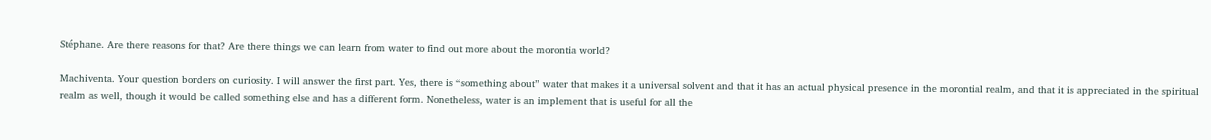Stéphane. Are there reasons for that? Are there things we can learn from water to find out more about the morontia world?

Machiventa. Your question borders on curiosity. I will answer the first part. Yes, there is “something about” water that makes it a universal solvent and that it has an actual physical presence in the morontial realm, and that it is appreciated in the spiritual realm as well, though it would be called something else and has a different form. Nonetheless, water is an implement that is useful for all the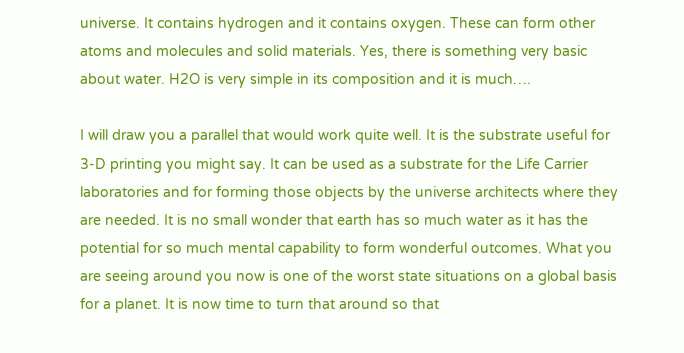universe. It contains hydrogen and it contains oxygen. These can form other atoms and molecules and solid materials. Yes, there is something very basic about water. H2O is very simple in its composition and it is much….

I will draw you a parallel that would work quite well. It is the substrate useful for 3-D printing you might say. It can be used as a substrate for the Life Carrier laboratories and for forming those objects by the universe architects where they are needed. It is no small wonder that earth has so much water as it has the potential for so much mental capability to form wonderful outcomes. What you are seeing around you now is one of the worst state situations on a global basis for a planet. It is now time to turn that around so that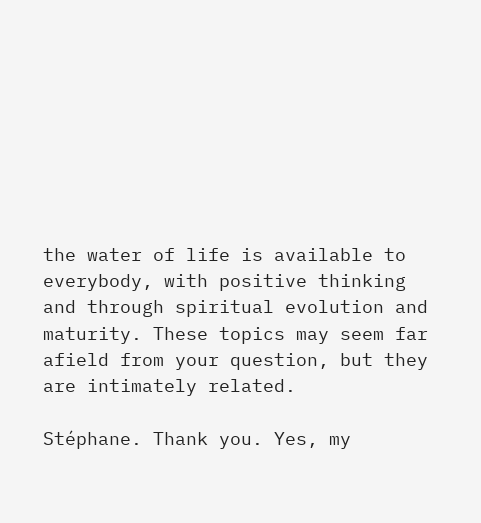the water of life is available to everybody, with positive thinking and through spiritual evolution and maturity. These topics may seem far afield from your question, but they are intimately related.

Stéphane. Thank you. Yes, my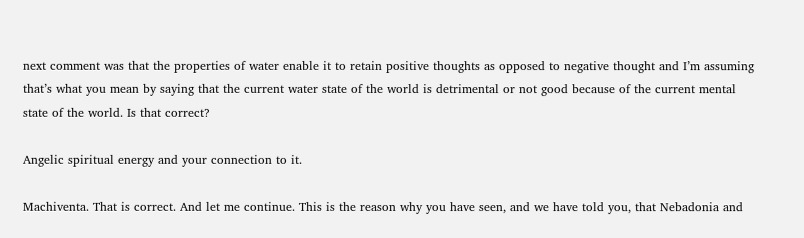next comment was that the properties of water enable it to retain positive thoughts as opposed to negative thought and I’m assuming that’s what you mean by saying that the current water state of the world is detrimental or not good because of the current mental state of the world. Is that correct?

Angelic spiritual energy and your connection to it.

Machiventa. That is correct. And let me continue. This is the reason why you have seen, and we have told you, that Nebadonia and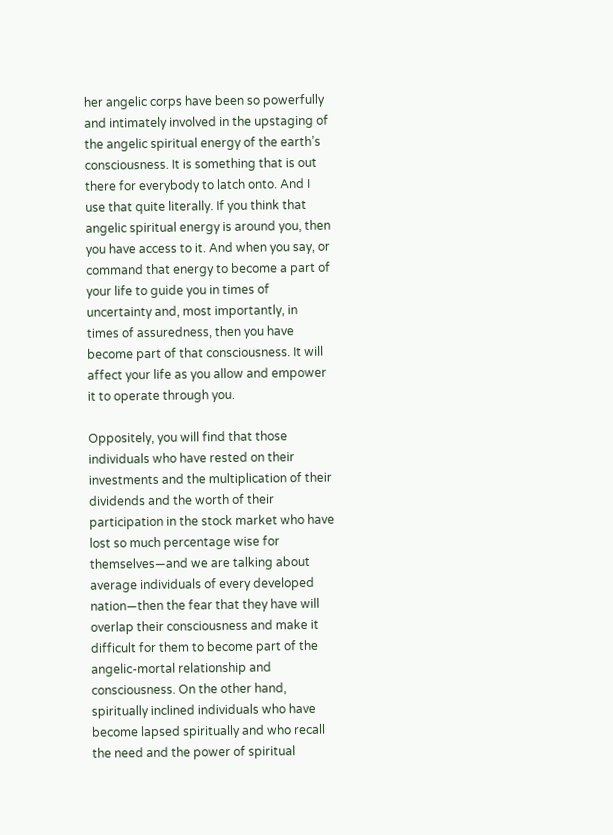her angelic corps have been so powerfully and intimately involved in the upstaging of the angelic spiritual energy of the earth’s consciousness. It is something that is out there for everybody to latch onto. And I use that quite literally. If you think that angelic spiritual energy is around you, then you have access to it. And when you say, or command that energy to become a part of your life to guide you in times of uncertainty and, most importantly, in times of assuredness, then you have become part of that consciousness. It will affect your life as you allow and empower it to operate through you.

Oppositely, you will find that those individuals who have rested on their investments and the multiplication of their dividends and the worth of their participation in the stock market who have lost so much percentage wise for themselves—and we are talking about average individuals of every developed nation—then the fear that they have will overlap their consciousness and make it difficult for them to become part of the angelic-mortal relationship and consciousness. On the other hand, spiritually inclined individuals who have become lapsed spiritually and who recall the need and the power of spiritual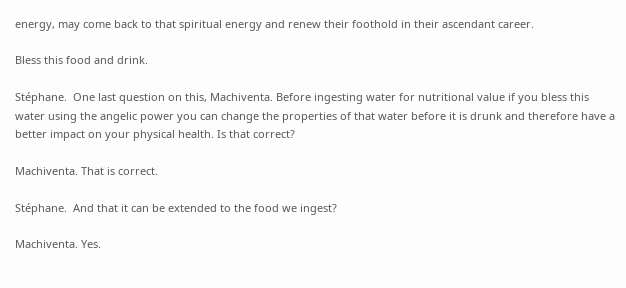energy, may come back to that spiritual energy and renew their foothold in their ascendant career.

Bless this food and drink.

Stéphane.  One last question on this, Machiventa. Before ingesting water for nutritional value if you bless this water using the angelic power you can change the properties of that water before it is drunk and therefore have a better impact on your physical health. Is that correct?

Machiventa. That is correct.

Stéphane.  And that it can be extended to the food we ingest?

Machiventa. Yes.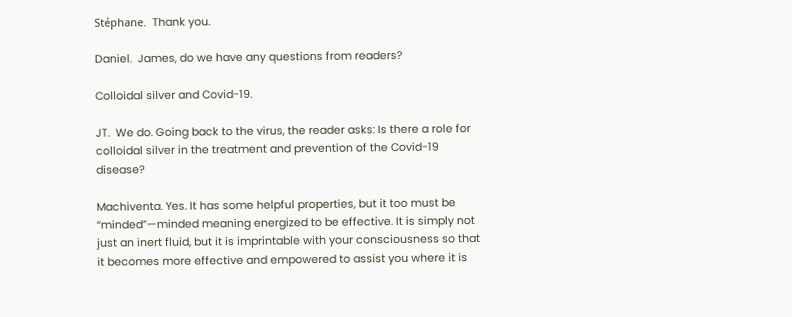Stéphane.  Thank you.

Daniel.  James, do we have any questions from readers?

Colloidal silver and Covid-19.

JT.  We do. Going back to the virus, the reader asks: Is there a role for colloidal silver in the treatment and prevention of the Covid-19 disease?

Machiventa. Yes. It has some helpful properties, but it too must be “minded”—minded meaning energized to be effective. It is simply not just an inert fluid, but it is imprintable with your consciousness so that it becomes more effective and empowered to assist you where it is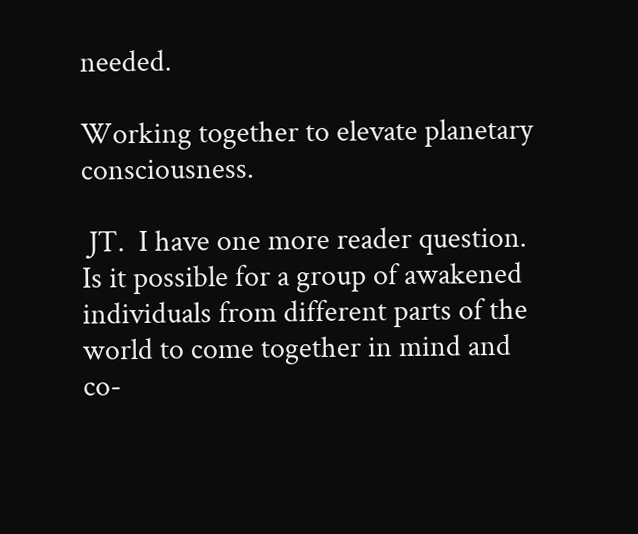needed.

Working together to elevate planetary consciousness.

 JT.  I have one more reader question. Is it possible for a group of awakened individuals from different parts of the world to come together in mind and co-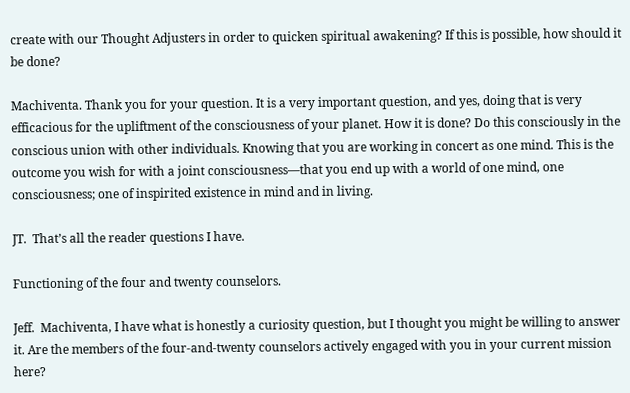create with our Thought Adjusters in order to quicken spiritual awakening? If this is possible, how should it be done?

Machiventa. Thank you for your question. It is a very important question, and yes, doing that is very efficacious for the upliftment of the consciousness of your planet. How it is done? Do this consciously in the conscious union with other individuals. Knowing that you are working in concert as one mind. This is the outcome you wish for with a joint consciousness—that you end up with a world of one mind, one consciousness; one of inspirited existence in mind and in living.

JT.  That’s all the reader questions I have.

Functioning of the four and twenty counselors.

Jeff.  Machiventa, I have what is honestly a curiosity question, but I thought you might be willing to answer it. Are the members of the four-and-twenty counselors actively engaged with you in your current mission here?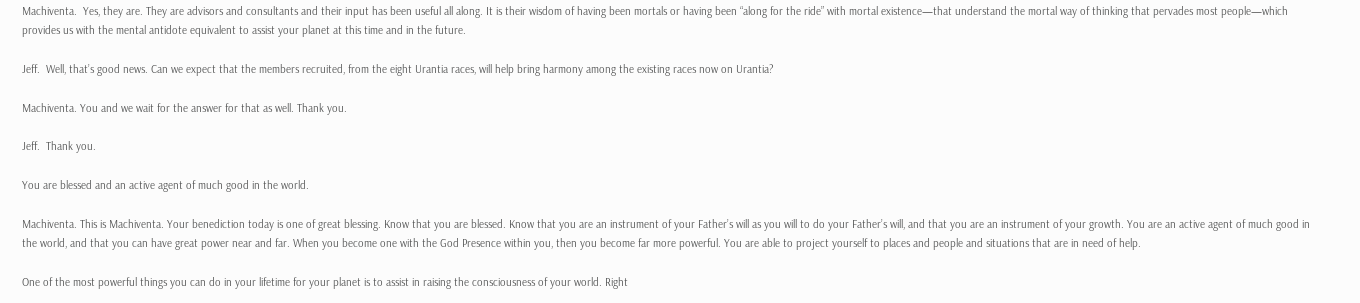Machiventa.  Yes, they are. They are advisors and consultants and their input has been useful all along. It is their wisdom of having been mortals or having been “along for the ride” with mortal existence—that understand the mortal way of thinking that pervades most people—which provides us with the mental antidote equivalent to assist your planet at this time and in the future.

Jeff.  Well, that’s good news. Can we expect that the members recruited, from the eight Urantia races, will help bring harmony among the existing races now on Urantia?

Machiventa. You and we wait for the answer for that as well. Thank you.

Jeff.  Thank you.

You are blessed and an active agent of much good in the world.

Machiventa. This is Machiventa. Your benediction today is one of great blessing. Know that you are blessed. Know that you are an instrument of your Father’s will as you will to do your Father’s will, and that you are an instrument of your growth. You are an active agent of much good in the world, and that you can have great power near and far. When you become one with the God Presence within you, then you become far more powerful. You are able to project yourself to places and people and situations that are in need of help.

One of the most powerful things you can do in your lifetime for your planet is to assist in raising the consciousness of your world. Right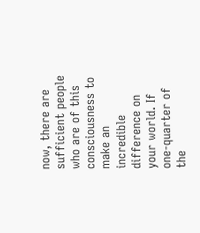now, there are sufficient people who are of this consciousness to make an incredible difference on your world. If one-quarter of the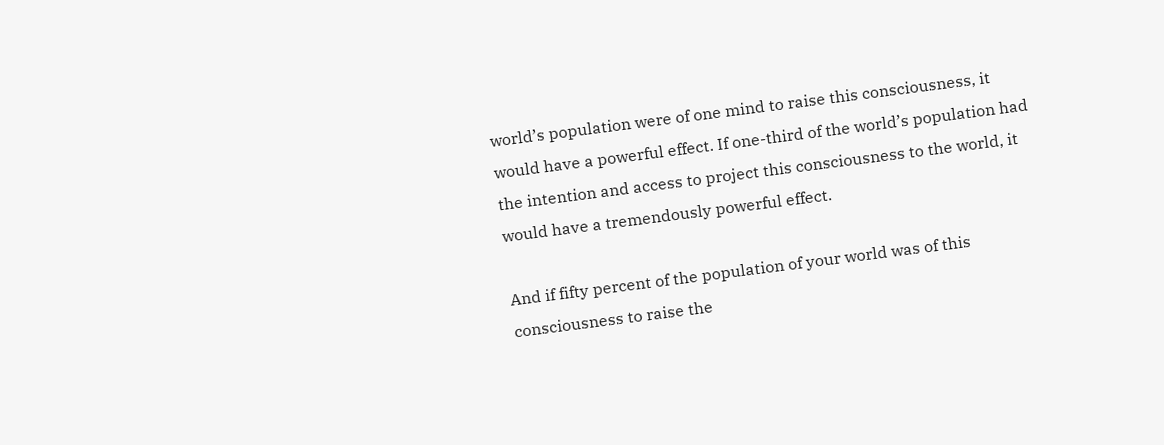world’s population were of one mind to raise this consciousness, it would have a powerful effect. If one-third of the world’s population had the intention and access to project this consciousness to the world, it would have a tremendously powerful effect.

And if fifty percent of the population of your world was of this consciousness to raise the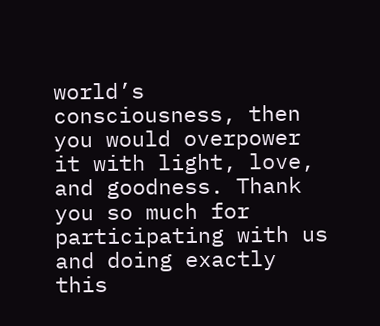world’s consciousness, then you would overpower it with light, love, and goodness. Thank you so much for participating with us and doing exactly this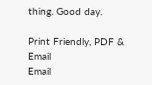thing. Good day.

Print Friendly, PDF & Email
Email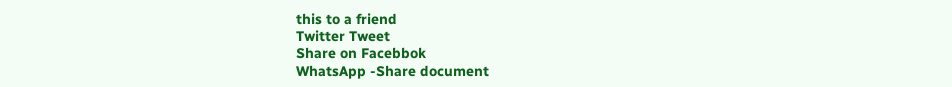this to a friend
Twitter Tweet
Share on Facebbok
WhatsApp -Share document